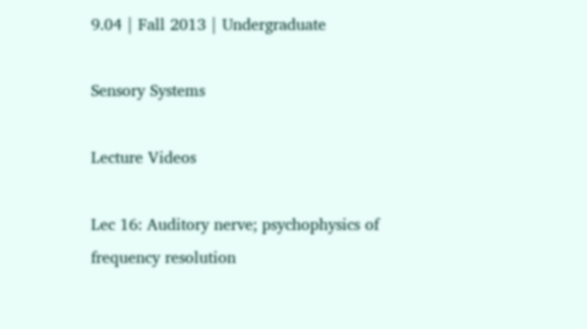9.04 | Fall 2013 | Undergraduate

Sensory Systems

Lecture Videos

Lec 16: Auditory nerve; psychophysics of frequency resolution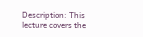Description: This lecture covers the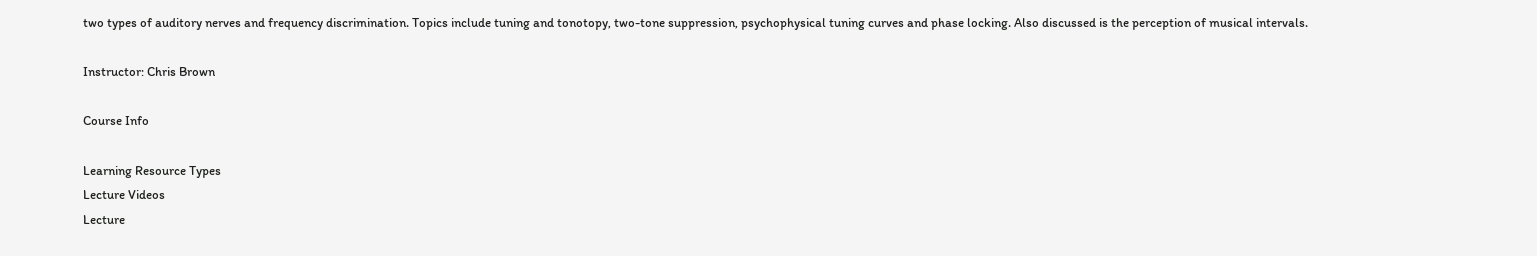two types of auditory nerves and frequency discrimination. Topics include tuning and tonotopy, two-tone suppression, psychophysical tuning curves and phase locking. Also discussed is the perception of musical intervals.

Instructor: Chris Brown

Course Info

Learning Resource Types
Lecture Videos
Lecture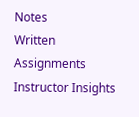Notes
Written Assignments
Instructor Insights